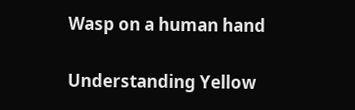Wasp on a human hand

Understanding Yellow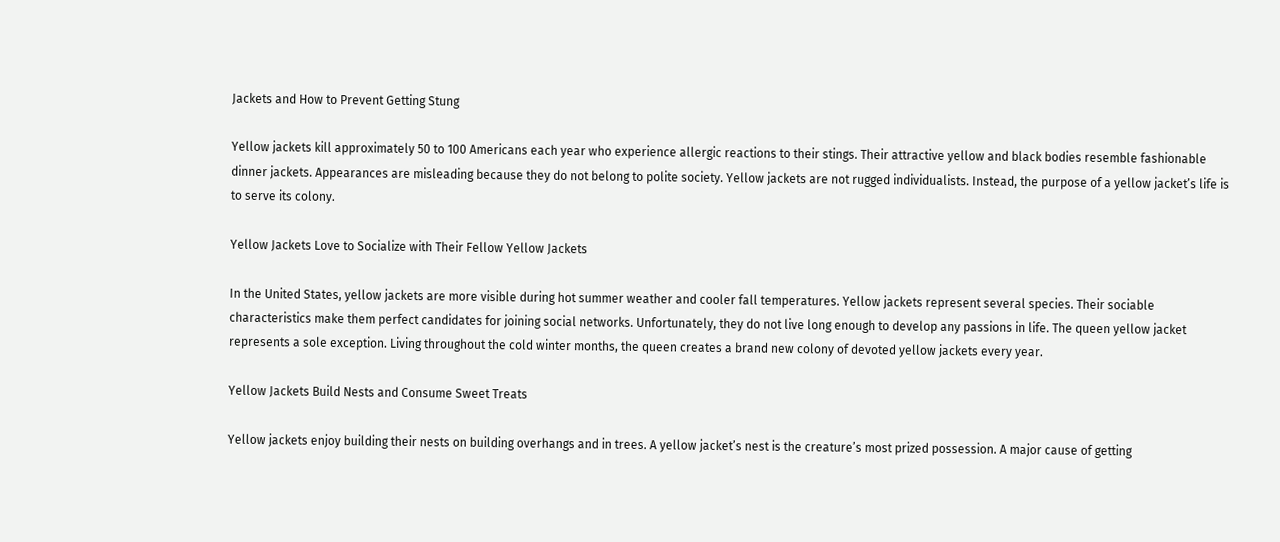Jackets and How to Prevent Getting Stung

Yellow jackets kill approximately 50 to 100 Americans each year who experience allergic reactions to their stings. Their attractive yellow and black bodies resemble fashionable dinner jackets. Appearances are misleading because they do not belong to polite society. Yellow jackets are not rugged individualists. Instead, the purpose of a yellow jacket’s life is to serve its colony.

Yellow Jackets Love to Socialize with Their Fellow Yellow Jackets

In the United States, yellow jackets are more visible during hot summer weather and cooler fall temperatures. Yellow jackets represent several species. Their sociable characteristics make them perfect candidates for joining social networks. Unfortunately, they do not live long enough to develop any passions in life. The queen yellow jacket represents a sole exception. Living throughout the cold winter months, the queen creates a brand new colony of devoted yellow jackets every year.

Yellow Jackets Build Nests and Consume Sweet Treats

Yellow jackets enjoy building their nests on building overhangs and in trees. A yellow jacket’s nest is the creature’s most prized possession. A major cause of getting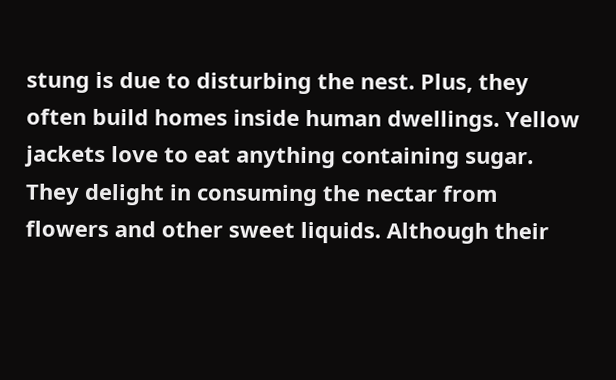stung is due to disturbing the nest. Plus, they often build homes inside human dwellings. Yellow jackets love to eat anything containing sugar. They delight in consuming the nectar from flowers and other sweet liquids. Although their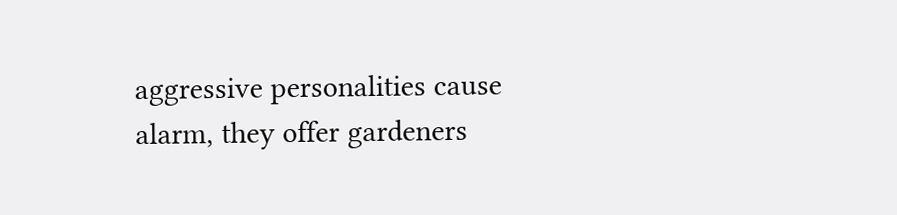aggressive personalities cause alarm, they offer gardeners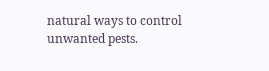natural ways to control unwanted pests.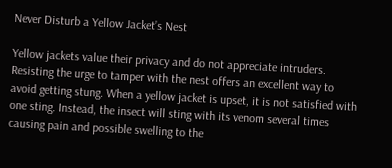Never Disturb a Yellow Jacket’s Nest

Yellow jackets value their privacy and do not appreciate intruders. Resisting the urge to tamper with the nest offers an excellent way to avoid getting stung. When a yellow jacket is upset, it is not satisfied with one sting. Instead, the insect will sting with its venom several times causing pain and possible swelling to the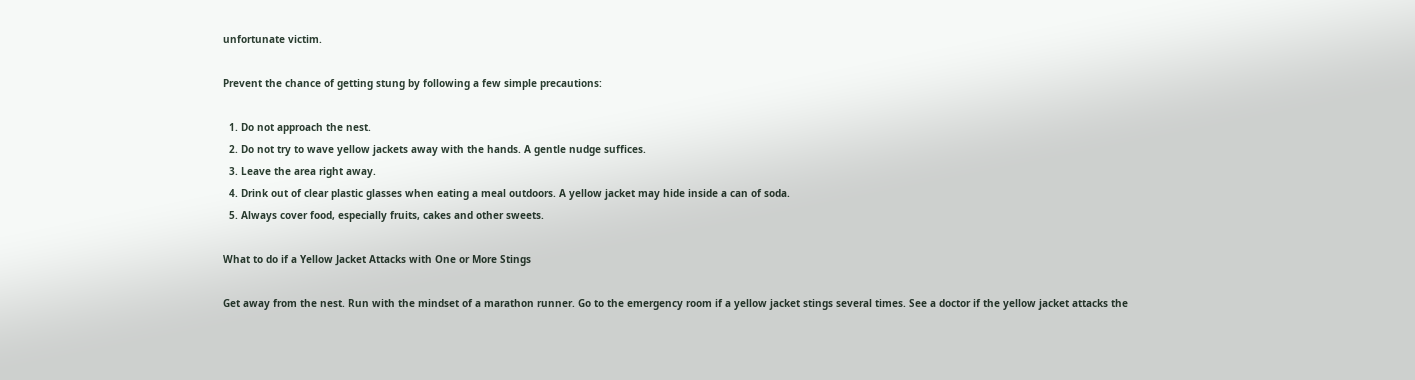unfortunate victim.

Prevent the chance of getting stung by following a few simple precautions:

  1. Do not approach the nest.
  2. Do not try to wave yellow jackets away with the hands. A gentle nudge suffices.
  3. Leave the area right away.
  4. Drink out of clear plastic glasses when eating a meal outdoors. A yellow jacket may hide inside a can of soda.
  5. Always cover food, especially fruits, cakes and other sweets.

What to do if a Yellow Jacket Attacks with One or More Stings

Get away from the nest. Run with the mindset of a marathon runner. Go to the emergency room if a yellow jacket stings several times. See a doctor if the yellow jacket attacks the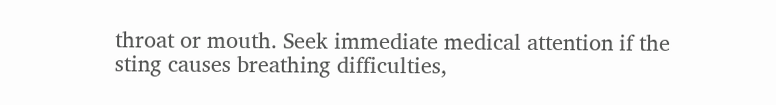throat or mouth. Seek immediate medical attention if the sting causes breathing difficulties,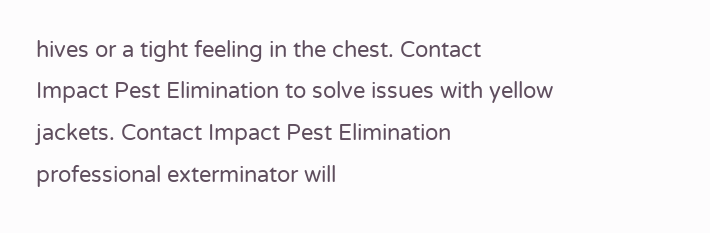hives or a tight feeling in the chest. Contact Impact Pest Elimination to solve issues with yellow jackets. Contact Impact Pest Elimination professional exterminator will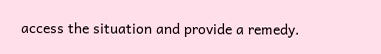access the situation and provide a remedy.